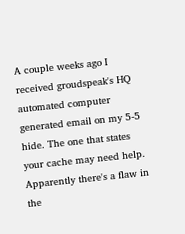A couple weeks ago I received groudspeak's HQ automated computer generated email on my 5-5 hide. The one that states your cache may need help. Apparently there's a flaw in the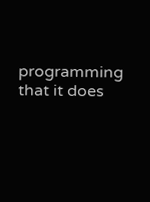programming that it does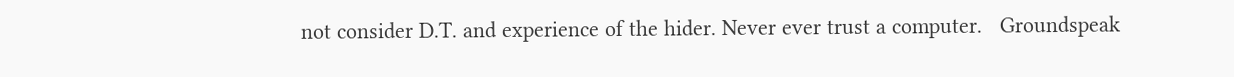not consider D.T. and experience of the hider. Never ever trust a computer.   Groundspeak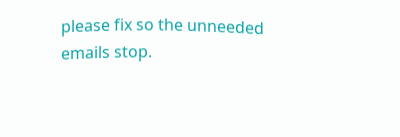please fix so the unneeded emails stop.